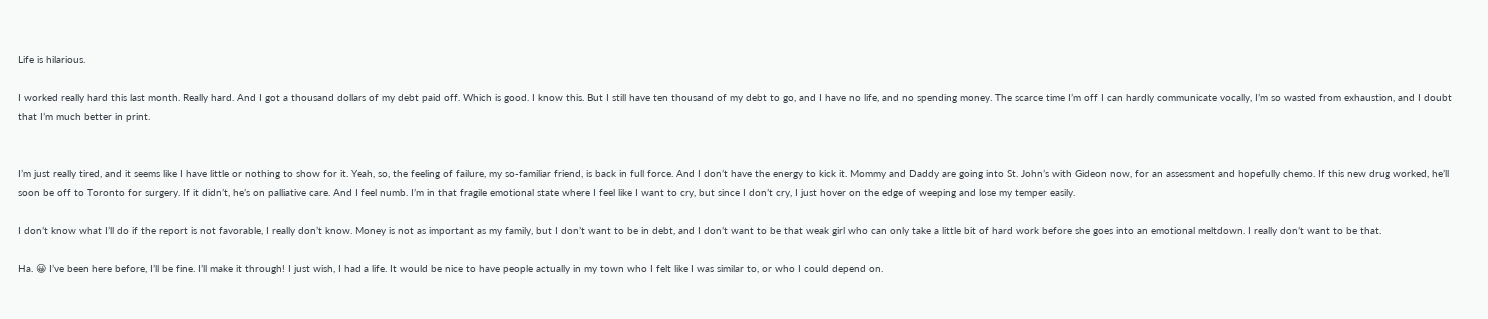Life is hilarious.

I worked really hard this last month. Really hard. And I got a thousand dollars of my debt paid off. Which is good. I know this. But I still have ten thousand of my debt to go, and I have no life, and no spending money. The scarce time I’m off I can hardly communicate vocally, I’m so wasted from exhaustion, and I doubt that I’m much better in print.


I’m just really tired, and it seems like I have little or nothing to show for it. Yeah, so, the feeling of failure, my so-familiar friend, is back in full force. And I don’t have the energy to kick it. Mommy and Daddy are going into St. John’s with Gideon now, for an assessment and hopefully chemo. If this new drug worked, he’ll soon be off to Toronto for surgery. If it didn’t, he’s on palliative care. And I feel numb. I’m in that fragile emotional state where I feel like I want to cry, but since I don’t cry, I just hover on the edge of weeping and lose my temper easily.

I don’t know what I’ll do if the report is not favorable, I really don’t know. Money is not as important as my family, but I don’t want to be in debt, and I don’t want to be that weak girl who can only take a little bit of hard work before she goes into an emotional meltdown. I really don’t want to be that.

Ha. 😀 I’ve been here before, I’ll be fine. I’ll make it through! I just wish, I had a life. It would be nice to have people actually in my town who I felt like I was similar to, or who I could depend on.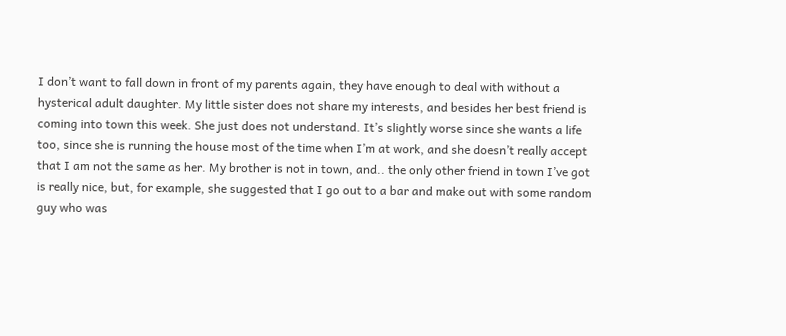I don’t want to fall down in front of my parents again, they have enough to deal with without a hysterical adult daughter. My little sister does not share my interests, and besides her best friend is coming into town this week. She just does not understand. It’s slightly worse since she wants a life too, since she is running the house most of the time when I’m at work, and she doesn’t really accept that I am not the same as her. My brother is not in town, and.. the only other friend in town I’ve got is really nice, but, for example, she suggested that I go out to a bar and make out with some random guy who was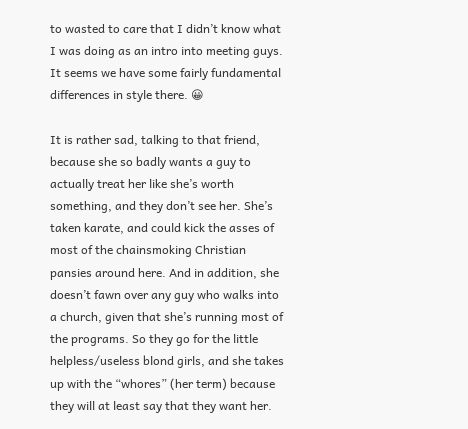to wasted to care that I didn’t know what I was doing as an intro into meeting guys. It seems we have some fairly fundamental differences in style there. 😀

It is rather sad, talking to that friend, because she so badly wants a guy to actually treat her like she’s worth something, and they don’t see her. She’s taken karate, and could kick the asses of most of the chainsmoking Christian pansies around here. And in addition, she doesn’t fawn over any guy who walks into a church, given that she’s running most of the programs. So they go for the little helpless/useless blond girls, and she takes up with the “whores” (her term) because they will at least say that they want her.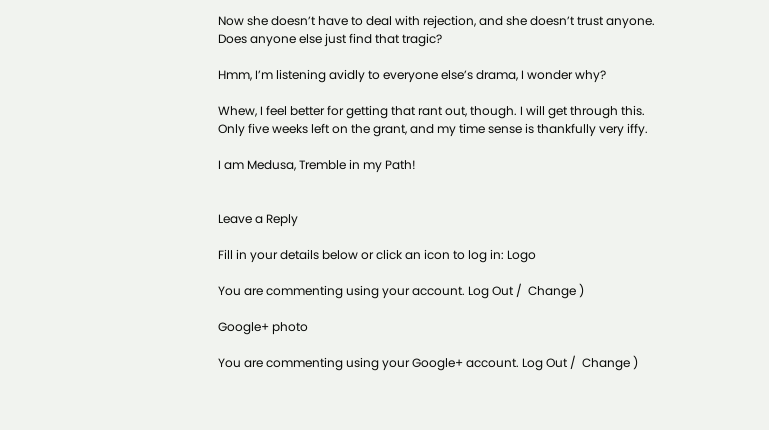Now she doesn’t have to deal with rejection, and she doesn’t trust anyone. Does anyone else just find that tragic?

Hmm, I’m listening avidly to everyone else’s drama, I wonder why?

Whew, I feel better for getting that rant out, though. I will get through this. Only five weeks left on the grant, and my time sense is thankfully very iffy.

I am Medusa, Tremble in my Path!


Leave a Reply

Fill in your details below or click an icon to log in: Logo

You are commenting using your account. Log Out /  Change )

Google+ photo

You are commenting using your Google+ account. Log Out /  Change )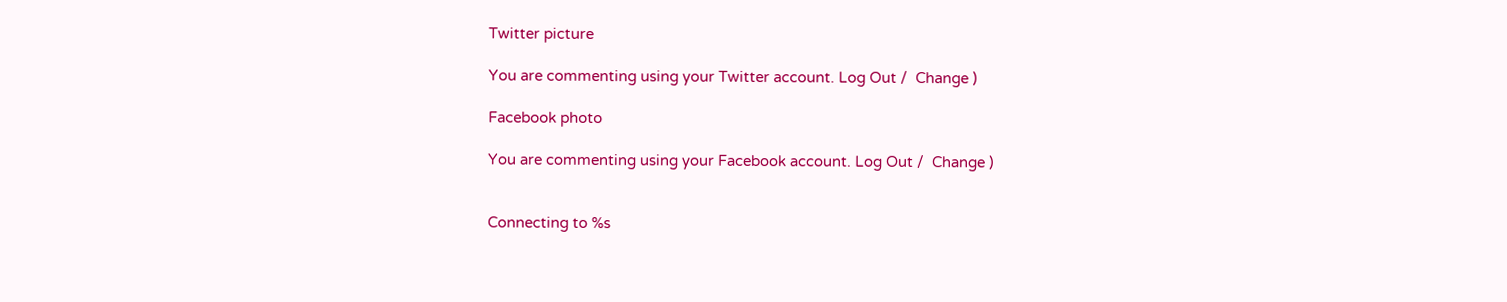Twitter picture

You are commenting using your Twitter account. Log Out /  Change )

Facebook photo

You are commenting using your Facebook account. Log Out /  Change )


Connecting to %s